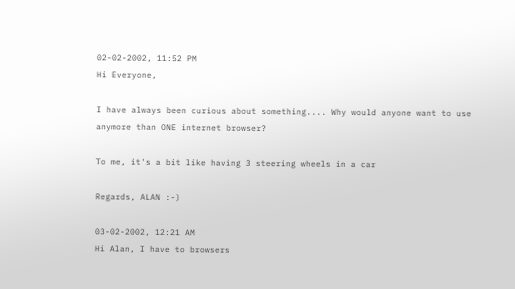02-02-2002, 11:52 PM
Hi Everyone,

I have always been curious about something.... Why would anyone want to use anymore than ONE internet browser?

To me, it's a bit like having 3 steering wheels in a car

Regards, ALAN :-)

03-02-2002, 12:21 AM
Hi Alan, I have to browsers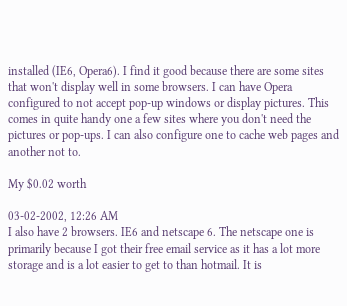installed (IE6, Opera6). I find it good because there are some sites that won't display well in some browsers. I can have Opera configured to not accept pop-up windows or display pictures. This comes in quite handy one a few sites where you don't need the pictures or pop-ups. I can also configure one to cache web pages and another not to.

My $0.02 worth

03-02-2002, 12:26 AM
I also have 2 browsers. IE6 and netscape 6. The netscape one is primarily because I got their free email service as it has a lot more storage and is a lot easier to get to than hotmail. It is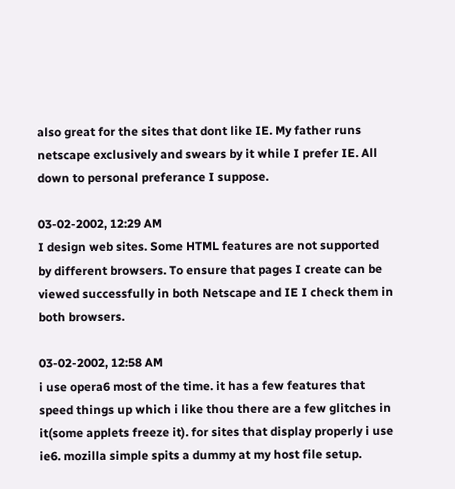also great for the sites that dont like IE. My father runs netscape exclusively and swears by it while I prefer IE. All down to personal preferance I suppose.

03-02-2002, 12:29 AM
I design web sites. Some HTML features are not supported by different browsers. To ensure that pages I create can be viewed successfully in both Netscape and IE I check them in both browsers.

03-02-2002, 12:58 AM
i use opera6 most of the time. it has a few features that speed things up which i like thou there are a few glitches in it(some applets freeze it). for sites that display properly i use ie6. mozilla simple spits a dummy at my host file setup.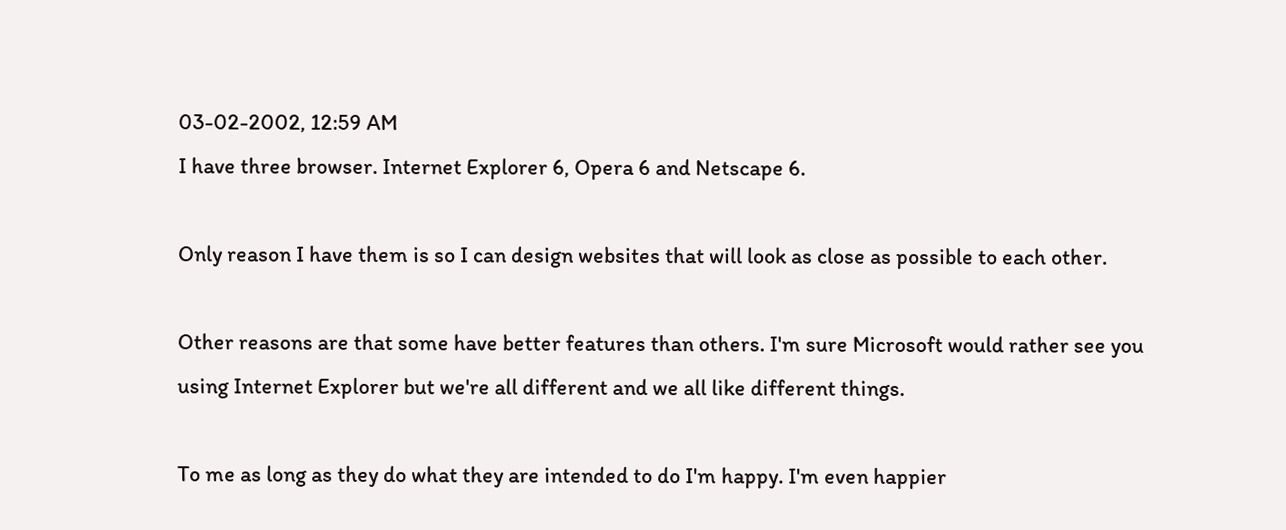03-02-2002, 12:59 AM
I have three browser. Internet Explorer 6, Opera 6 and Netscape 6.

Only reason I have them is so I can design websites that will look as close as possible to each other.

Other reasons are that some have better features than others. I'm sure Microsoft would rather see you using Internet Explorer but we're all different and we all like different things.

To me as long as they do what they are intended to do I'm happy. I'm even happier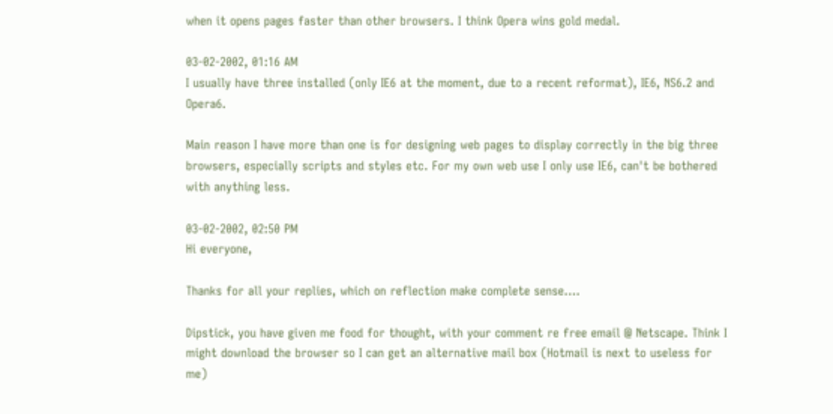when it opens pages faster than other browsers. I think Opera wins gold medal.

03-02-2002, 01:16 AM
I usually have three installed (only IE6 at the moment, due to a recent reformat), IE6, NS6.2 and Opera6.

Main reason I have more than one is for designing web pages to display correctly in the big three browsers, especially scripts and styles etc. For my own web use I only use IE6, can't be bothered with anything less.

03-02-2002, 02:50 PM
Hi everyone,

Thanks for all your replies, which on reflection make complete sense....

Dipstick, you have given me food for thought, with your comment re free email @ Netscape. Think I might download the browser so I can get an alternative mail box (Hotmail is next to useless for me)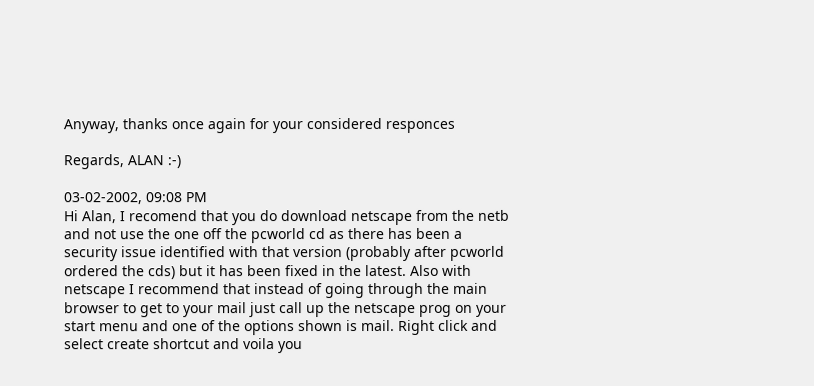Anyway, thanks once again for your considered responces

Regards, ALAN :-)

03-02-2002, 09:08 PM
Hi Alan, I recomend that you do download netscape from the netb and not use the one off the pcworld cd as there has been a security issue identified with that version (probably after pcworld ordered the cds) but it has been fixed in the latest. Also with netscape I recommend that instead of going through the main browser to get to your mail just call up the netscape prog on your start menu and one of the options shown is mail. Right click and select create shortcut and voila you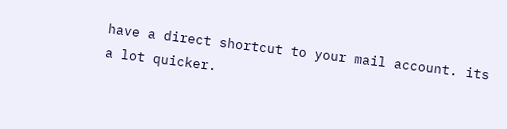have a direct shortcut to your mail account. its a lot quicker.